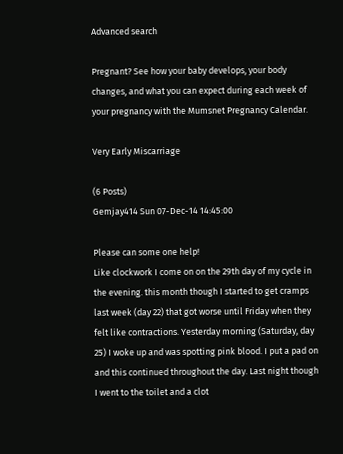Advanced search

Pregnant? See how your baby develops, your body changes, and what you can expect during each week of your pregnancy with the Mumsnet Pregnancy Calendar.

Very Early Miscarriage

(6 Posts)
Gemjay414 Sun 07-Dec-14 14:45:00

Please can some one help!
Like clockwork I come on on the 29th day of my cycle in the evening. this month though I started to get cramps last week (day 22) that got worse until Friday when they felt like contractions. Yesterday morning (Saturday, day 25) I woke up and was spotting pink blood. I put a pad on and this continued throughout the day. Last night though I went to the toilet and a clot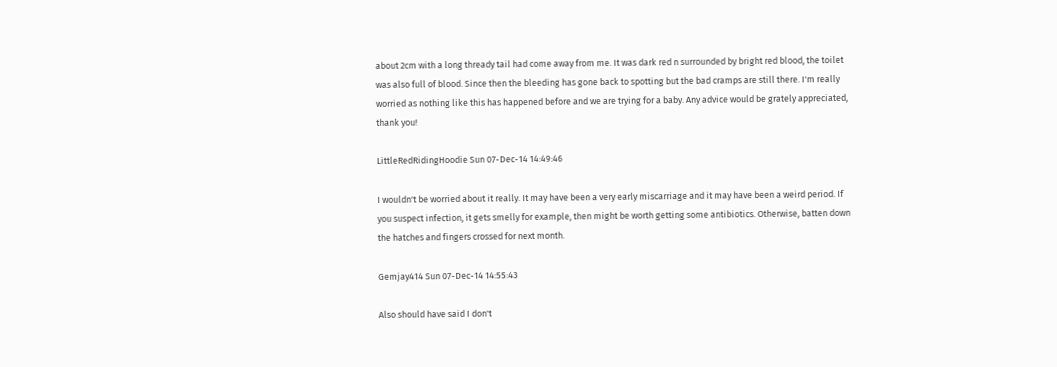about 2cm with a long thready tail had come away from me. It was dark red n surrounded by bright red blood, the toilet was also full of blood. Since then the bleeding has gone back to spotting but the bad cramps are still there. I'm really worried as nothing like this has happened before and we are trying for a baby. Any advice would be grately appreciated, thank you!

LittleRedRidingHoodie Sun 07-Dec-14 14:49:46

I wouldn't be worried about it really. It may have been a very early miscarriage and it may have been a weird period. If you suspect infection, it gets smelly for example, then might be worth getting some antibiotics. Otherwise, batten down the hatches and fingers crossed for next month.

Gemjay414 Sun 07-Dec-14 14:55:43

Also should have said I don't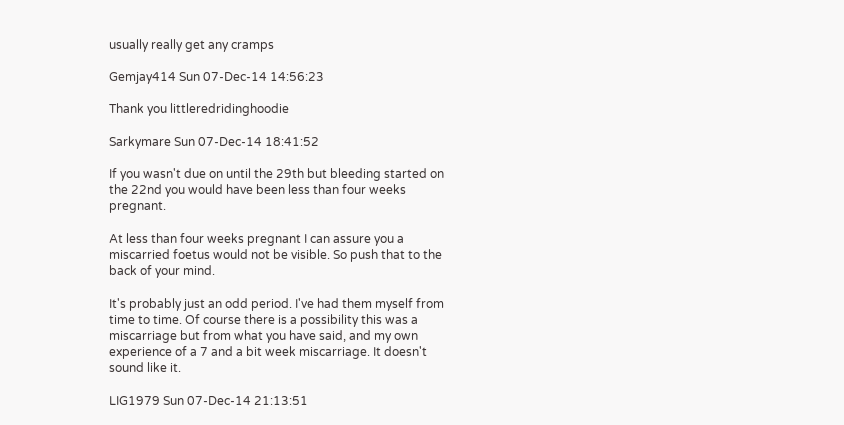usually really get any cramps

Gemjay414 Sun 07-Dec-14 14:56:23

Thank you littleredridinghoodie

Sarkymare Sun 07-Dec-14 18:41:52

If you wasn't due on until the 29th but bleeding started on the 22nd you would have been less than four weeks pregnant.

At less than four weeks pregnant I can assure you a miscarried foetus would not be visible. So push that to the back of your mind.

It's probably just an odd period. I've had them myself from time to time. Of course there is a possibility this was a miscarriage but from what you have said, and my own experience of a 7 and a bit week miscarriage. It doesn't sound like it.

LIG1979 Sun 07-Dec-14 21:13:51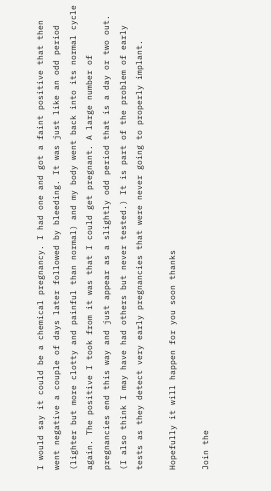I would say it could be a chemical pregnancy. I had one and got a faint positive that then went negative a couple of days later followed by bleeding. It was just like an odd period (lighter but more clotty and painful than normal) and my body went back into its normal cycle again. The positive I took from it was that I could get pregnant. A large number of pregnancies end this way and just appear as a slightly odd period that is a day or two out. (I also think I may have had others but never tested.) It is part of the problem of early tests as they detect very early pregnancies that were never going to properly implant.

Hopefully it will happen for you soon thanks

Join the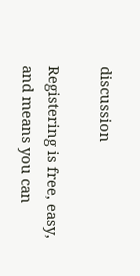discussion

Registering is free, easy, and means you can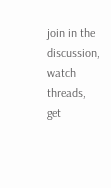join in the discussion, watch threads, get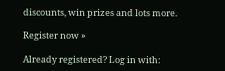discounts, win prizes and lots more.

Register now »

Already registered? Log in with: